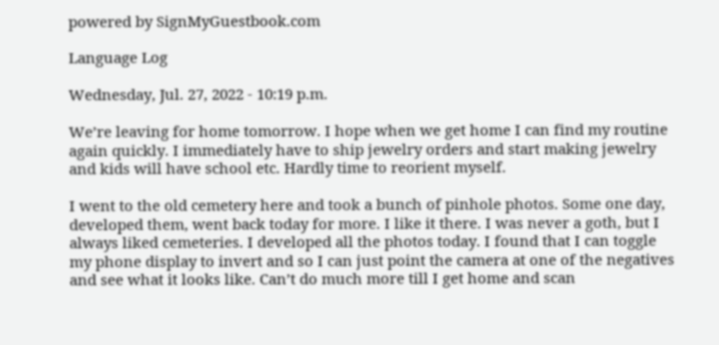powered by SignMyGuestbook.com

Language Log

Wednesday, Jul. 27, 2022 - 10:19 p.m.

We’re leaving for home tomorrow. I hope when we get home I can find my routine again quickly. I immediately have to ship jewelry orders and start making jewelry and kids will have school etc. Hardly time to reorient myself.

I went to the old cemetery here and took a bunch of pinhole photos. Some one day, developed them, went back today for more. I like it there. I was never a goth, but I always liked cemeteries. I developed all the photos today. I found that I can toggle my phone display to invert and so I can just point the camera at one of the negatives and see what it looks like. Can’t do much more till I get home and scan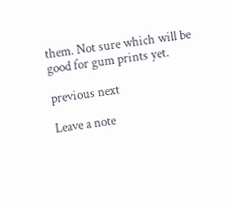them. Not sure which will be good for gum prints yet.

previous next

Leave a note